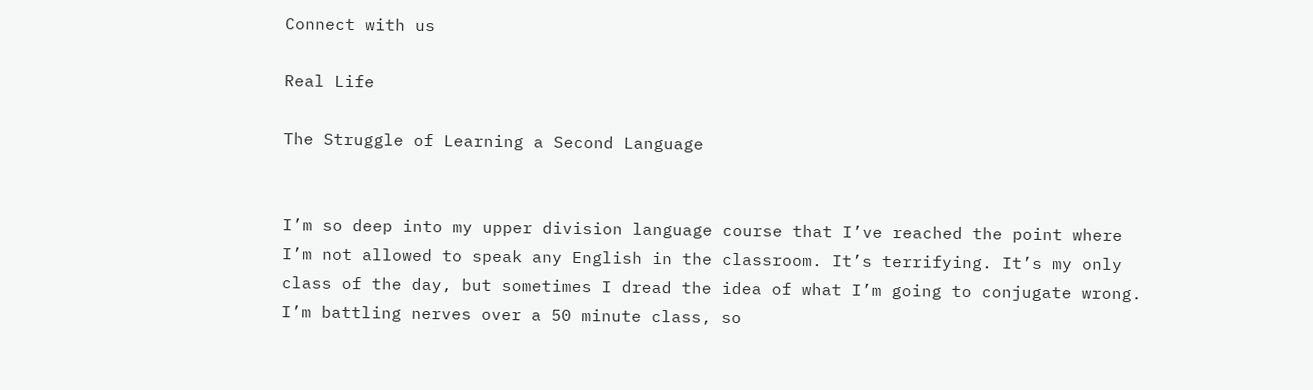Connect with us

Real Life

The Struggle of Learning a Second Language


I’m so deep into my upper division language course that I’ve reached the point where I’m not allowed to speak any English in the classroom. It’s terrifying. It’s my only class of the day, but sometimes I dread the idea of what I’m going to conjugate wrong. I’m battling nerves over a 50 minute class, so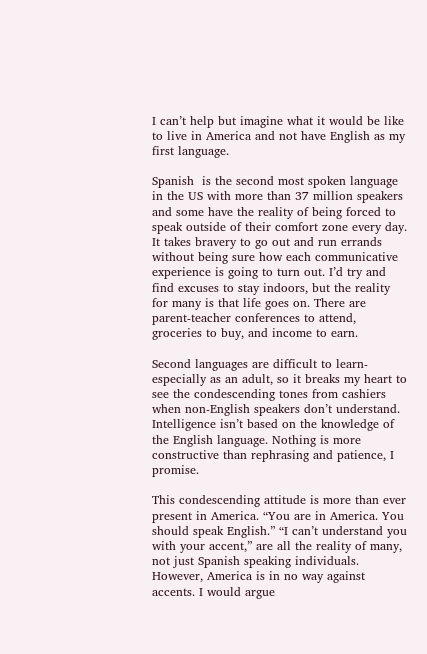I can’t help but imagine what it would be like to live in America and not have English as my first language.

Spanish  is the second most spoken language in the US with more than 37 million speakers and some have the reality of being forced to speak outside of their comfort zone every day. It takes bravery to go out and run errands without being sure how each communicative experience is going to turn out. I’d try and find excuses to stay indoors, but the reality for many is that life goes on. There are parent-teacher conferences to attend, groceries to buy, and income to earn.

Second languages are difficult to learn- especially as an adult, so it breaks my heart to see the condescending tones from cashiers when non-English speakers don’t understand. Intelligence isn’t based on the knowledge of the English language. Nothing is more constructive than rephrasing and patience, I promise.

This condescending attitude is more than ever present in America. “You are in America. You should speak English.” “I can’t understand you with your accent,” are all the reality of many, not just Spanish speaking individuals. However, America is in no way against accents. I would argue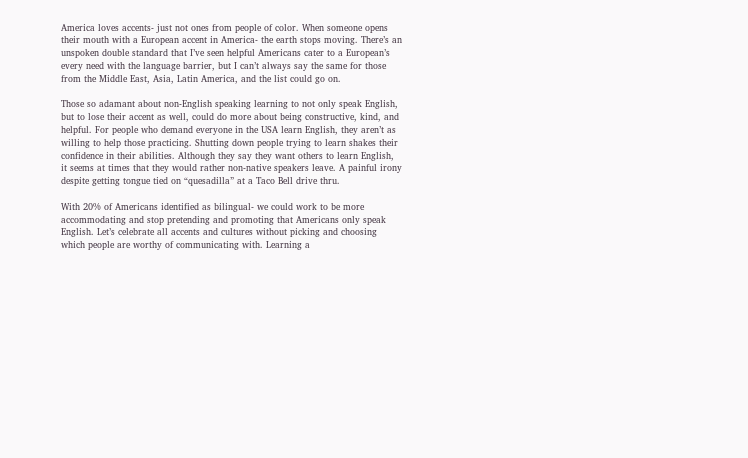America loves accents- just not ones from people of color. When someone opens their mouth with a European accent in America- the earth stops moving. There’s an unspoken double standard that I’ve seen helpful Americans cater to a European’s every need with the language barrier, but I can’t always say the same for those from the Middle East, Asia, Latin America, and the list could go on.

Those so adamant about non-English speaking learning to not only speak English, but to lose their accent as well, could do more about being constructive, kind, and helpful. For people who demand everyone in the USA learn English, they aren’t as willing to help those practicing. Shutting down people trying to learn shakes their confidence in their abilities. Although they say they want others to learn English, it seems at times that they would rather non-native speakers leave. A painful irony despite getting tongue tied on “quesadilla” at a Taco Bell drive thru.

With 20% of Americans identified as bilingual- we could work to be more accommodating and stop pretending and promoting that Americans only speak English. Let’s celebrate all accents and cultures without picking and choosing which people are worthy of communicating with. Learning a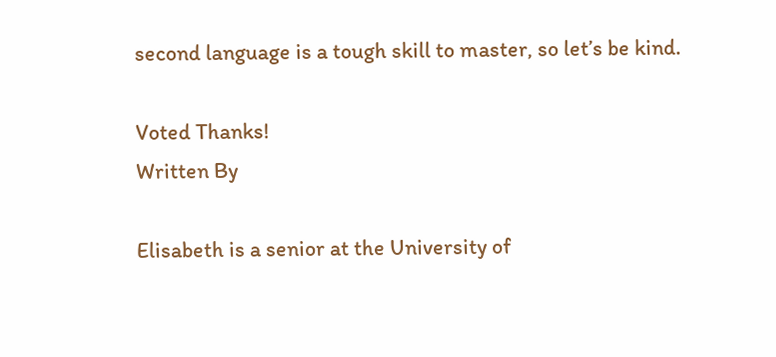second language is a tough skill to master, so let’s be kind.

Voted Thanks!
Written By

Elisabeth is a senior at the University of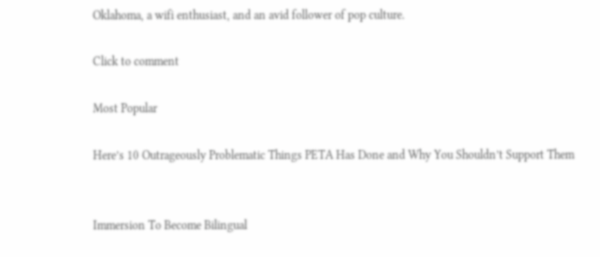Oklahoma, a wifi enthusiast, and an avid follower of pop culture.

Click to comment

Most Popular

Here’s 10 Outrageously Problematic Things PETA Has Done and Why You Shouldn’t Support Them


Immersion To Become Bilingual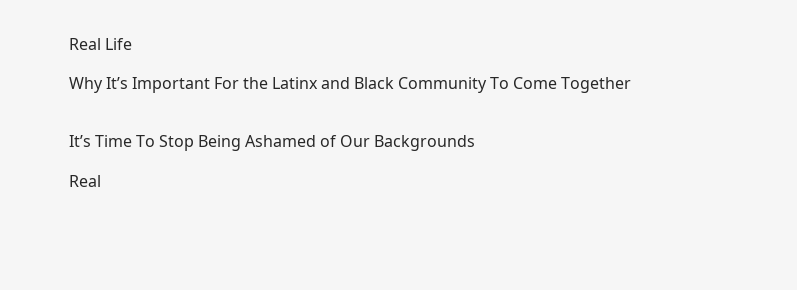Real Life

Why It’s Important For the Latinx and Black Community To Come Together


It’s Time To Stop Being Ashamed of Our Backgrounds

Real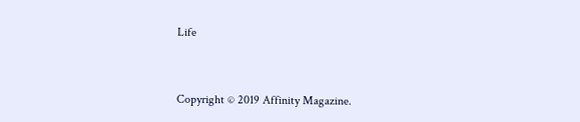Life


Copyright © 2019 Affinity Magazine.